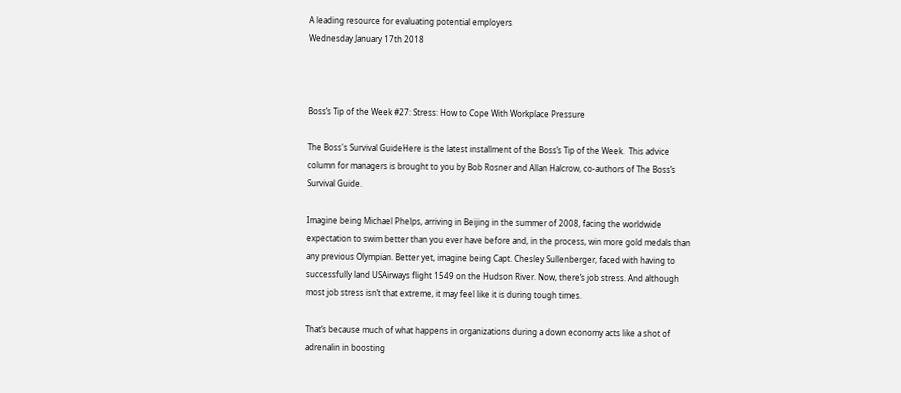A leading resource for evaluating potential employers
Wednesday January 17th 2018



Boss’s Tip of the Week #27: Stress: How to Cope With Workplace Pressure

The Boss's Survival GuideHere is the latest installment of the Boss’s Tip of the Week.  This advice column for managers is brought to you by Bob Rosner and Allan Halcrow, co-authors of The Boss’s Survival Guide.

Imagine being Michael Phelps, arriving in Beijing in the summer of 2008, facing the worldwide expectation to swim better than you ever have before and, in the process, win more gold medals than any previous Olympian. Better yet, imagine being Capt. Chesley Sullenberger, faced with having to successfully land USAirways flight 1549 on the Hudson River. Now, there’s job stress. And although most job stress isn’t that extreme, it may feel like it is during tough times.

That’s because much of what happens in organizations during a down economy acts like a shot of adrenalin in boosting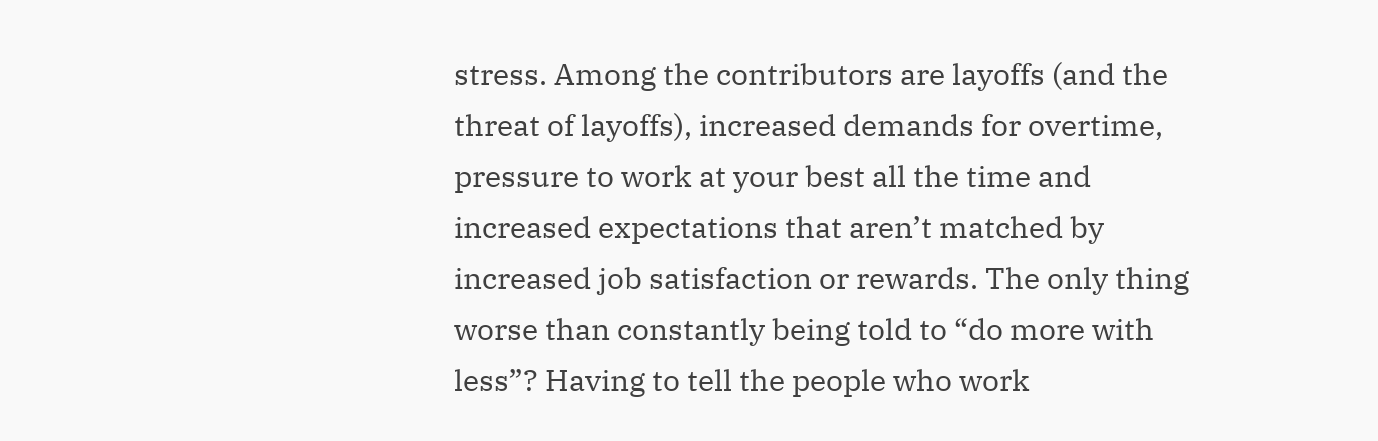stress. Among the contributors are layoffs (and the threat of layoffs), increased demands for overtime, pressure to work at your best all the time and increased expectations that aren’t matched by increased job satisfaction or rewards. The only thing worse than constantly being told to “do more with less”? Having to tell the people who work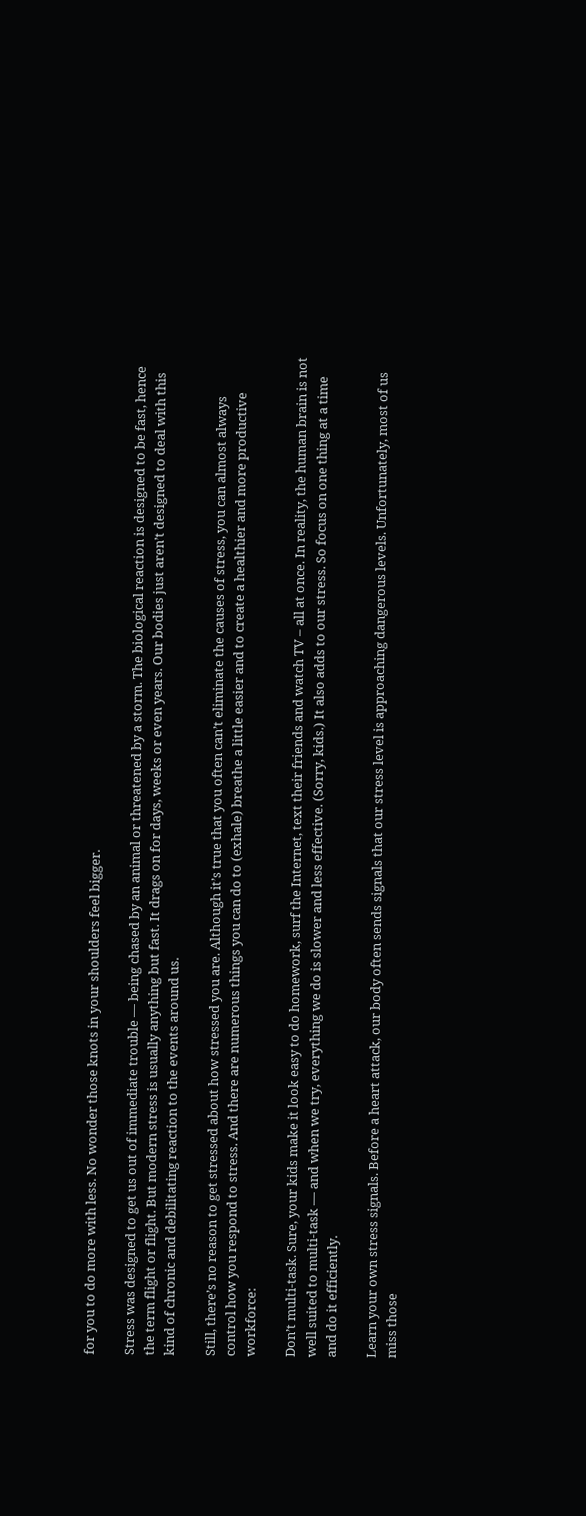for you to do more with less. No wonder those knots in your shoulders feel bigger.

Stress was designed to get us out of immediate trouble — being chased by an animal or threatened by a storm. The biological reaction is designed to be fast, hence the term flight or flight. But modern stress is usually anything but fast. It drags on for days, weeks or even years. Our bodies just aren’t designed to deal with this kind of chronic and debilitating reaction to the events around us.

Still, there’s no reason to get stressed about how stressed you are. Although it’s true that you often can’t eliminate the causes of stress, you can almost always control how you respond to stress. And there are numerous things you can do to (exhale) breathe a little easier and to create a healthier and more productive workforce:

Don’t multi-task. Sure, your kids make it look easy to do homework, surf the Internet, text their friends and watch TV – all at once. In reality, the human brain is not well suited to multi-task — and when we try, everything we do is slower and less effective. (Sorry, kids.) It also adds to our stress. So focus on one thing at a time and do it efficiently.

Learn your own stress signals. Before a heart attack, our body often sends signals that our stress level is approaching dangerous levels. Unfortunately, most of us miss those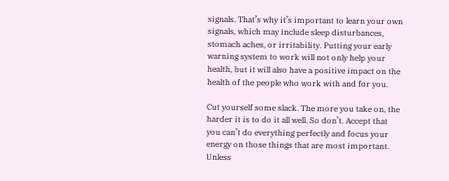signals. That’s why it’s important to learn your own signals, which may include sleep disturbances, stomach aches, or irritability. Putting your early warning system to work will not only help your health, but it will also have a positive impact on the health of the people who work with and for you.

Cut yourself some slack. The more you take on, the harder it is to do it all well. So don’t. Accept that you can’t do everything perfectly and focus your energy on those things that are most important. Unless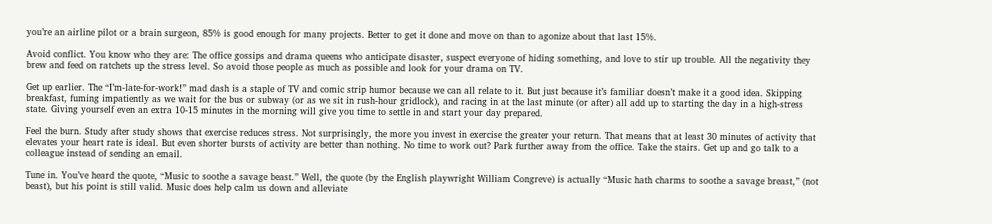you’re an airline pilot or a brain surgeon, 85% is good enough for many projects. Better to get it done and move on than to agonize about that last 15%.

Avoid conflict. You know who they are: The office gossips and drama queens who anticipate disaster, suspect everyone of hiding something, and love to stir up trouble. All the negativity they brew and feed on ratchets up the stress level. So avoid those people as much as possible and look for your drama on TV.

Get up earlier. The “I’m-late-for-work!” mad dash is a staple of TV and comic strip humor because we can all relate to it. But just because it’s familiar doesn’t make it a good idea. Skipping breakfast, fuming impatiently as we wait for the bus or subway (or as we sit in rush-hour gridlock), and racing in at the last minute (or after) all add up to starting the day in a high-stress state. Giving yourself even an extra 10-15 minutes in the morning will give you time to settle in and start your day prepared.

Feel the burn. Study after study shows that exercise reduces stress. Not surprisingly, the more you invest in exercise the greater your return. That means that at least 30 minutes of activity that elevates your heart rate is ideal. But even shorter bursts of activity are better than nothing. No time to work out? Park further away from the office. Take the stairs. Get up and go talk to a colleague instead of sending an email.

Tune in. You’ve heard the quote, “Music to soothe a savage beast.” Well, the quote (by the English playwright William Congreve) is actually “Music hath charms to soothe a savage breast,” (not beast), but his point is still valid. Music does help calm us down and alleviate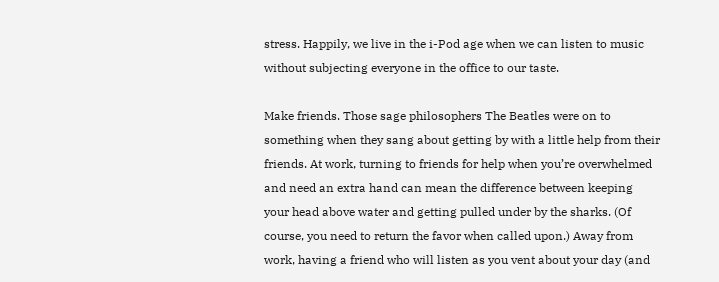stress. Happily, we live in the i-Pod age when we can listen to music without subjecting everyone in the office to our taste.

Make friends. Those sage philosophers The Beatles were on to something when they sang about getting by with a little help from their friends. At work, turning to friends for help when you’re overwhelmed and need an extra hand can mean the difference between keeping your head above water and getting pulled under by the sharks. (Of course, you need to return the favor when called upon.) Away from work, having a friend who will listen as you vent about your day (and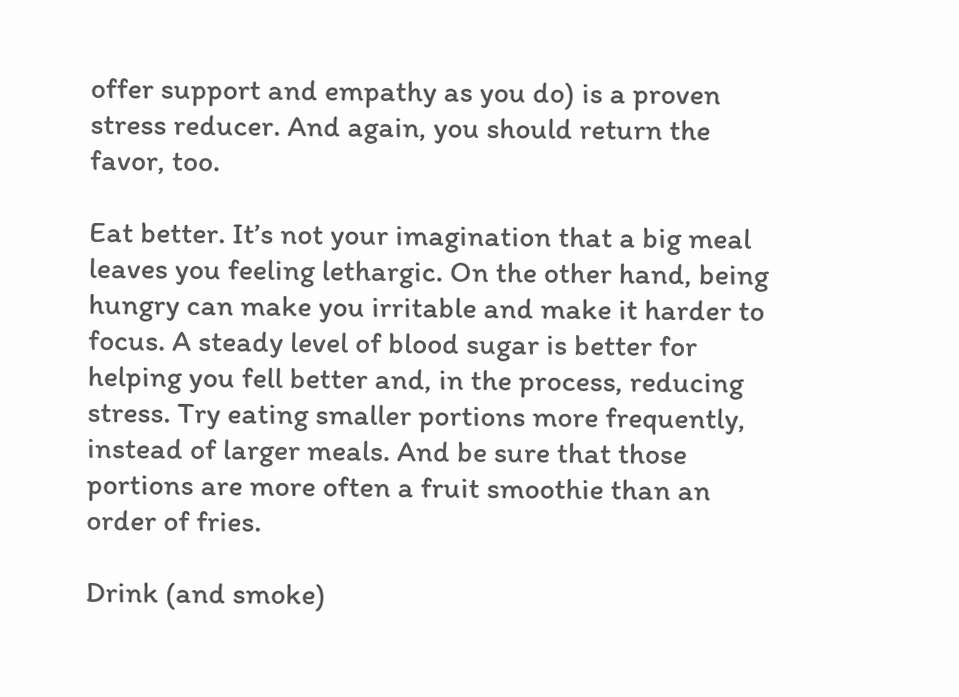offer support and empathy as you do) is a proven stress reducer. And again, you should return the favor, too.

Eat better. It’s not your imagination that a big meal leaves you feeling lethargic. On the other hand, being hungry can make you irritable and make it harder to focus. A steady level of blood sugar is better for helping you fell better and, in the process, reducing stress. Try eating smaller portions more frequently, instead of larger meals. And be sure that those portions are more often a fruit smoothie than an order of fries.

Drink (and smoke)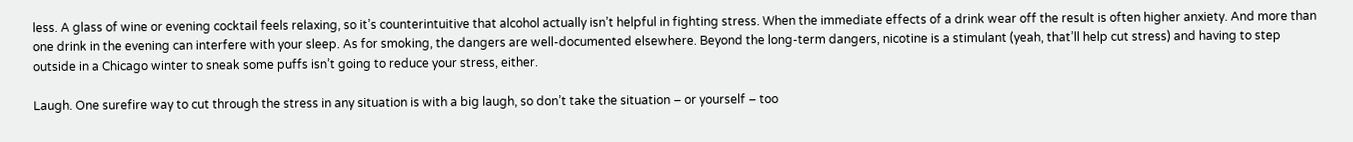less. A glass of wine or evening cocktail feels relaxing, so it’s counterintuitive that alcohol actually isn’t helpful in fighting stress. When the immediate effects of a drink wear off the result is often higher anxiety. And more than one drink in the evening can interfere with your sleep. As for smoking, the dangers are well-documented elsewhere. Beyond the long-term dangers, nicotine is a stimulant (yeah, that’ll help cut stress) and having to step outside in a Chicago winter to sneak some puffs isn’t going to reduce your stress, either.

Laugh. One surefire way to cut through the stress in any situation is with a big laugh, so don’t take the situation – or yourself – too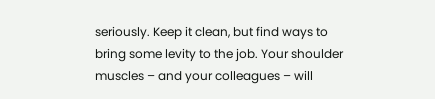seriously. Keep it clean, but find ways to bring some levity to the job. Your shoulder muscles – and your colleagues – will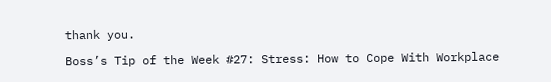thank you.

Boss’s Tip of the Week #27: Stress: How to Cope With Workplace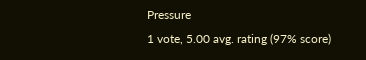Pressure
1 vote, 5.00 avg. rating (97% score)